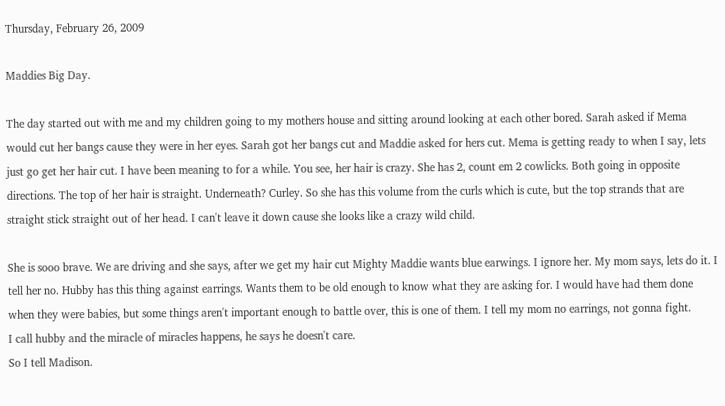Thursday, February 26, 2009

Maddies Big Day.

The day started out with me and my children going to my mothers house and sitting around looking at each other bored. Sarah asked if Mema would cut her bangs cause they were in her eyes. Sarah got her bangs cut and Maddie asked for hers cut. Mema is getting ready to when I say, lets just go get her hair cut. I have been meaning to for a while. You see, her hair is crazy. She has 2, count em 2 cowlicks. Both going in opposite directions. The top of her hair is straight. Underneath? Curley. So she has this volume from the curls which is cute, but the top strands that are straight stick straight out of her head. I can't leave it down cause she looks like a crazy wild child.

She is sooo brave. We are driving and she says, after we get my hair cut Mighty Maddie wants blue earwings. I ignore her. My mom says, lets do it. I tell her no. Hubby has this thing against earrings. Wants them to be old enough to know what they are asking for. I would have had them done when they were babies, but some things aren't important enough to battle over, this is one of them. I tell my mom no earrings, not gonna fight.
I call hubby and the miracle of miracles happens, he says he doesn't care.
So I tell Madison.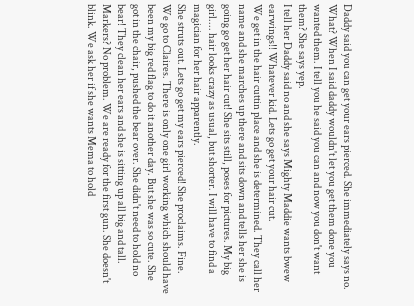Daddy said you can get your ears pierced. She immediately says no. What? When I said daddy wouldn't let you get them done you wanted them. I tell you he said you can and now you don't want them? She says yep.
I tell her Daddy said no and she says Mighty Maddie wants bwew earwings!! Whatever kid. Lets go get your hair cut.
We get in the hair cuttin place and she is determined. They call her name and she marches up there and sits down and tells her she is going go get her hair cut! She sits still, poses for pictures. My big girl.... hair looks crazy as usual, but shorter. I will have to find a magician for her hair apparently.
She struts out. Lets go get my ears pierced! She proclaims. Fine.
We go to Claires. There is only one girl working which should have been my big red flag to do it another day. But she was so cute. She got in the chair, pushed the bear over. She didn't need to hold no bear! They clean her ears and she is sitting up all big and tall. Markers? No problem. We are ready for the first gun. She doesn't blink. We ask her if she wants Mema to hold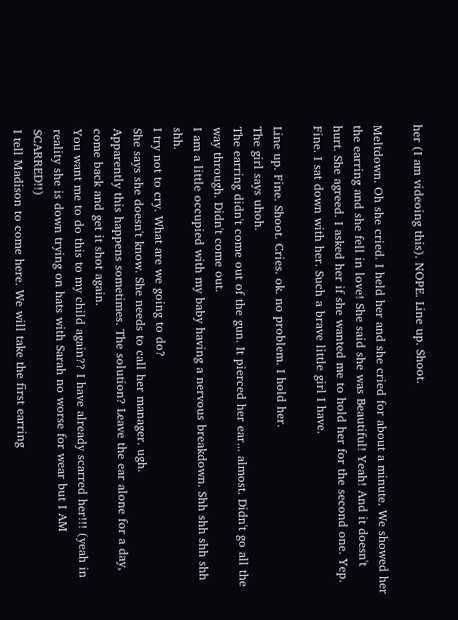her (I am videoing this). NOPE. Line up. Shoot.

Meltdown. Oh she cried. I held her and she cried for about a minute. We showed her the earring and she fell in love! She said she was Beautiful! Yeah! And it doesn't hurt. She agreed. I asked her if she wanted me to hold her for the second one. Yep. Fine. I sat down with her. Such a brave little girl I have.

Line up. Fine. Shoot. Cries. ok. no problem. I hold her.
The girl says uhoh.
The earring didn't come out of the gun. It pierced her ear... almost. Didn't go all the way through. Didn't come out.
I am a little occupied with my baby having a nervous breakdown. Shh shh shh shh shh.
I try not to cry. What are we going to do?
She says she doesn't know. She needs to call her manager. ugh.
Apparently this happens sometimes. The solution? Leave the ear alone for a day, come back and get it shot again.
You want me to do this to my child again?? I have already scarred her!!! (yeah in reality she is down trying on hats with Sarah no worse for wear but I AM SCARRED!!)
I tell Madison to come here. We will take the first earring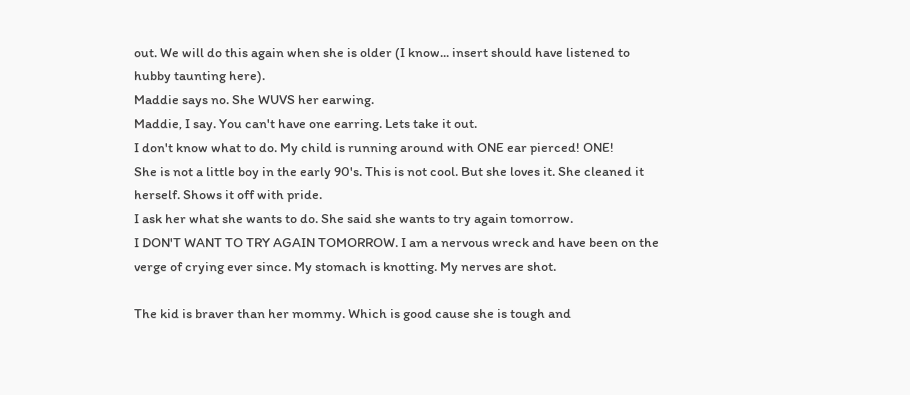out. We will do this again when she is older (I know... insert should have listened to hubby taunting here).
Maddie says no. She WUVS her earwing.
Maddie, I say. You can't have one earring. Lets take it out.
I don't know what to do. My child is running around with ONE ear pierced! ONE!
She is not a little boy in the early 90's. This is not cool. But she loves it. She cleaned it herself. Shows it off with pride.
I ask her what she wants to do. She said she wants to try again tomorrow.
I DON'T WANT TO TRY AGAIN TOMORROW. I am a nervous wreck and have been on the verge of crying ever since. My stomach is knotting. My nerves are shot.

The kid is braver than her mommy. Which is good cause she is tough and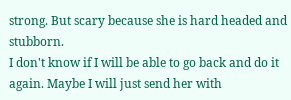strong. But scary because she is hard headed and stubborn.
I don't know if I will be able to go back and do it again. Maybe I will just send her with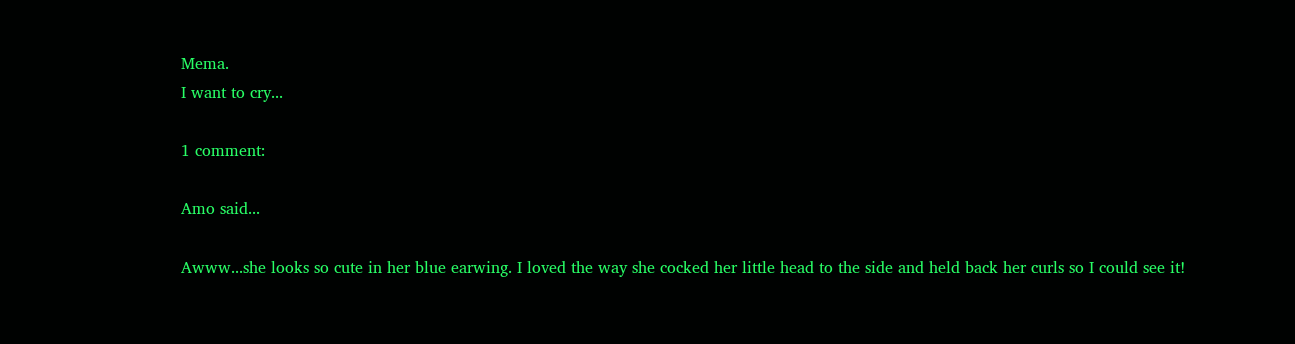Mema.
I want to cry...

1 comment:

Amo said...

Awww...she looks so cute in her blue earwing. I loved the way she cocked her little head to the side and held back her curls so I could see it!